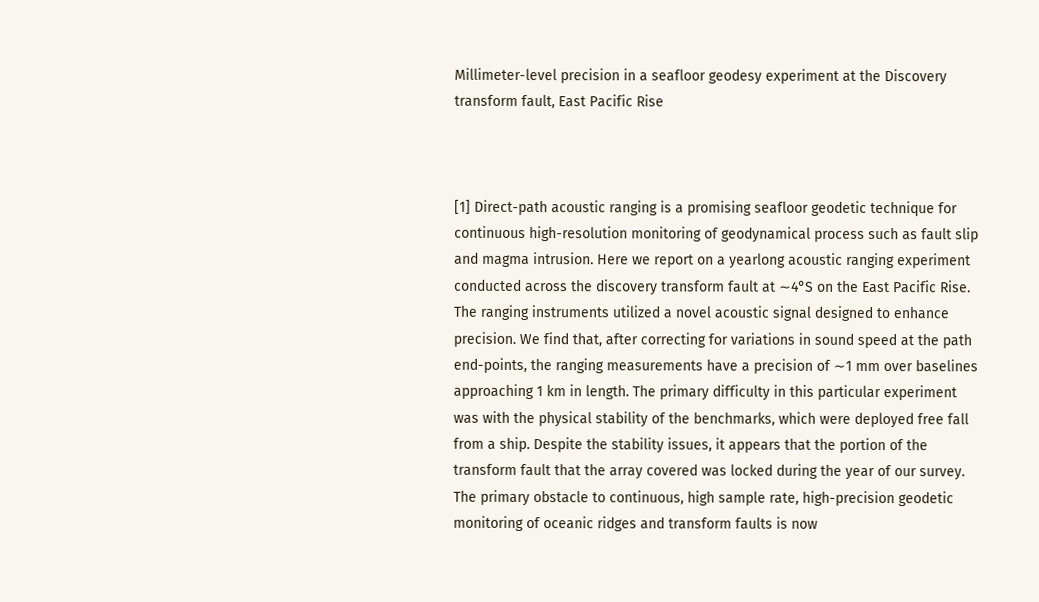Millimeter-level precision in a seafloor geodesy experiment at the Discovery transform fault, East Pacific Rise



[1] Direct-path acoustic ranging is a promising seafloor geodetic technique for continuous high-resolution monitoring of geodynamical process such as fault slip and magma intrusion. Here we report on a yearlong acoustic ranging experiment conducted across the discovery transform fault at ∼4°S on the East Pacific Rise. The ranging instruments utilized a novel acoustic signal designed to enhance precision. We find that, after correcting for variations in sound speed at the path end-points, the ranging measurements have a precision of ∼1 mm over baselines approaching 1 km in length. The primary difficulty in this particular experiment was with the physical stability of the benchmarks, which were deployed free fall from a ship. Despite the stability issues, it appears that the portion of the transform fault that the array covered was locked during the year of our survey. The primary obstacle to continuous, high sample rate, high-precision geodetic monitoring of oceanic ridges and transform faults is now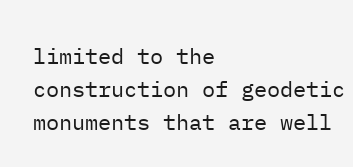limited to the construction of geodetic monuments that are well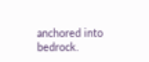anchored into bedrock.